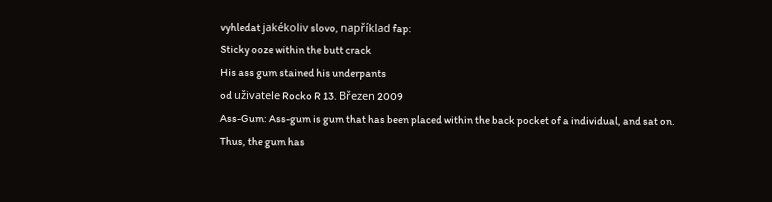vyhledat jakékoliv slovo, například fap:
Sticky ooze within the butt crack
His ass gum stained his underpants
od uživatele Rocko R 13. Březen 2009
Ass-Gum: Ass-gum is gum that has been placed within the back pocket of a individual, and sat on. Thus, the gum has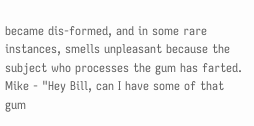became dis-formed, and in some rare instances, smells unpleasant because the subject who processes the gum has farted.
Mike - "Hey Bill, can I have some of that gum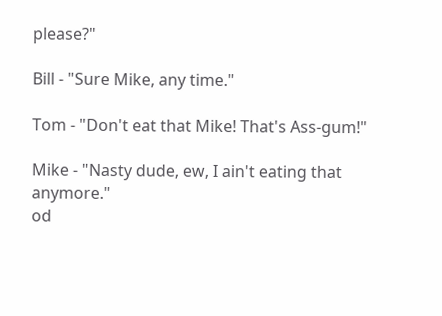please?"

Bill - "Sure Mike, any time."

Tom - "Don't eat that Mike! That's Ass-gum!"

Mike - "Nasty dude, ew, I ain't eating that anymore."
od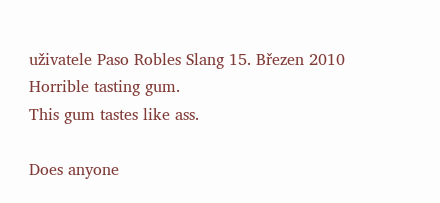uživatele Paso Robles Slang 15. Březen 2010
Horrible tasting gum.
This gum tastes like ass.

Does anyone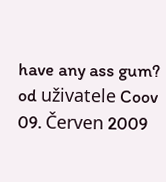have any ass gum?
od uživatele Coov 09. Červen 2009